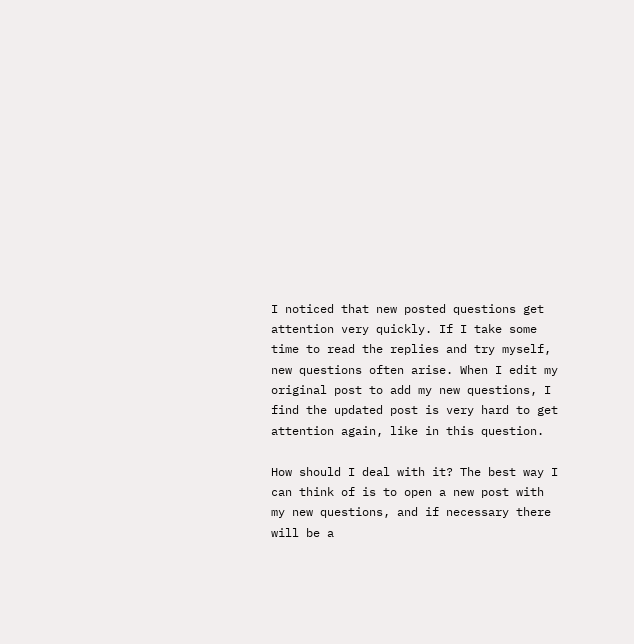I noticed that new posted questions get attention very quickly. If I take some time to read the replies and try myself, new questions often arise. When I edit my original post to add my new questions, I find the updated post is very hard to get attention again, like in this question.

How should I deal with it? The best way I can think of is to open a new post with my new questions, and if necessary there will be a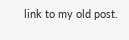link to my old post.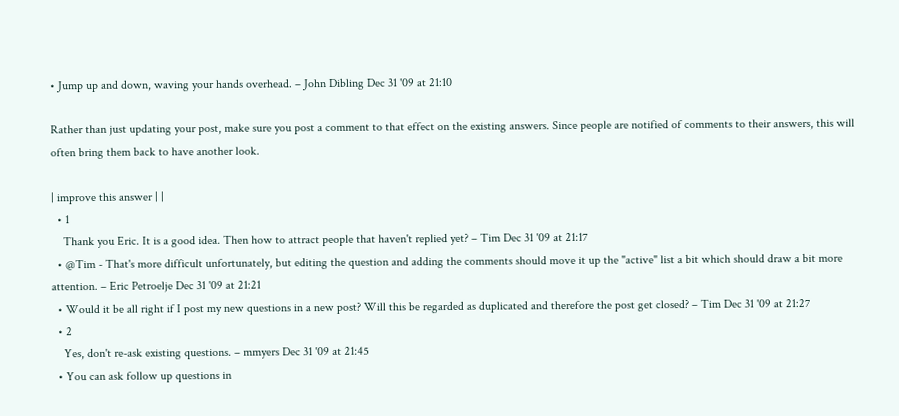• Jump up and down, waving your hands overhead. – John Dibling Dec 31 '09 at 21:10

Rather than just updating your post, make sure you post a comment to that effect on the existing answers. Since people are notified of comments to their answers, this will often bring them back to have another look.

| improve this answer | |
  • 1
    Thank you Eric. It is a good idea. Then how to attract people that haven't replied yet? – Tim Dec 31 '09 at 21:17
  • @Tim - That's more difficult unfortunately, but editing the question and adding the comments should move it up the "active" list a bit which should draw a bit more attention. – Eric Petroelje Dec 31 '09 at 21:21
  • Would it be all right if I post my new questions in a new post? Will this be regarded as duplicated and therefore the post get closed? – Tim Dec 31 '09 at 21:27
  • 2
    Yes, don't re-ask existing questions. – mmyers Dec 31 '09 at 21:45
  • You can ask follow up questions in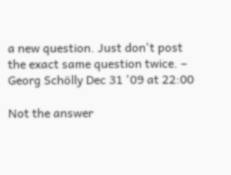a new question. Just don't post the exact same question twice. – Georg Schölly Dec 31 '09 at 22:00

Not the answer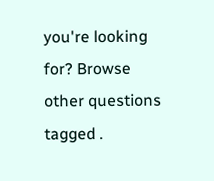you're looking for? Browse other questions tagged .